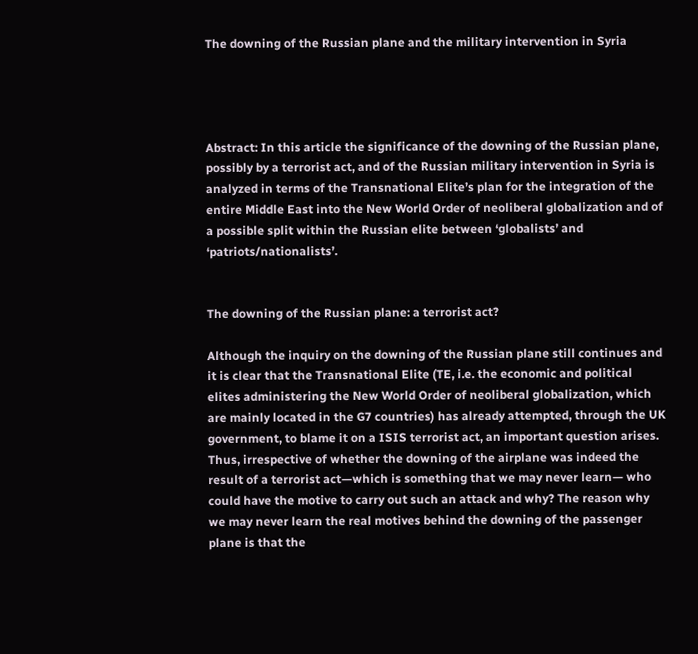The downing of the Russian plane and the military intervention in Syria




Abstract: In this article the significance of the downing of the Russian plane, possibly by a terrorist act, and of the Russian military intervention in Syria is analyzed in terms of the Transnational Elite’s plan for the integration of the entire Middle East into the New World Order of neoliberal globalization and of a possible split within the Russian elite between ‘globalists’ and ‘patriots/nationalists’.


The downing of the Russian plane: a terrorist act?

Although the inquiry on the downing of the Russian plane still continues and it is clear that the Transnational Elite (TE, i.e. the economic and political elites administering the New World Order of neoliberal globalization, which are mainly located in the G7 countries) has already attempted, through the UK government, to blame it on a ISIS terrorist act, an important question arises. Thus, irrespective of whether the downing of the airplane was indeed the result of a terrorist act—which is something that we may never learn— who could have the motive to carry out such an attack and why? The reason why we may never learn the real motives behind the downing of the passenger plane is that the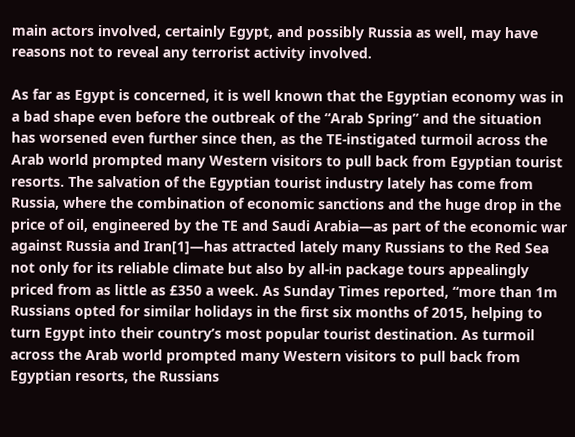main actors involved, certainly Egypt, and possibly Russia as well, may have reasons not to reveal any terrorist activity involved.

As far as Egypt is concerned, it is well known that the Egyptian economy was in a bad shape even before the outbreak of the “Arab Spring” and the situation has worsened even further since then, as the TE-instigated turmoil across the Arab world prompted many Western visitors to pull back from Egyptian tourist resorts. The salvation of the Egyptian tourist industry lately has come from Russia, where the combination of economic sanctions and the huge drop in the price of oil, engineered by the TE and Saudi Arabia—as part of the economic war against Russia and Iran[1]—has attracted lately many Russians to the Red Sea not only for its reliable climate but also by all-in package tours appealingly priced from as little as £350 a week. As Sunday Times reported, “more than 1m Russians opted for similar holidays in the first six months of 2015, helping to turn Egypt into their country’s most popular tourist destination. As turmoil across the Arab world prompted many Western visitors to pull back from Egyptian resorts, the Russians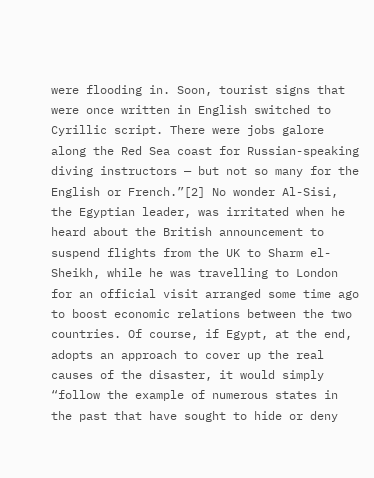were flooding in. Soon, tourist signs that were once written in English switched to Cyrillic script. There were jobs galore along the Red Sea coast for Russian-speaking diving instructors — but not so many for the English or French.”[2] No wonder Al-Sisi, the Egyptian leader, was irritated when he heard about the British announcement to suspend flights from the UK to Sharm el-Sheikh, while he was travelling to London for an official visit arranged some time ago to boost economic relations between the two countries. Of course, if Egypt, at the end, adopts an approach to cover up the real causes of the disaster, it would simply “follow the example of numerous states in the past that have sought to hide or deny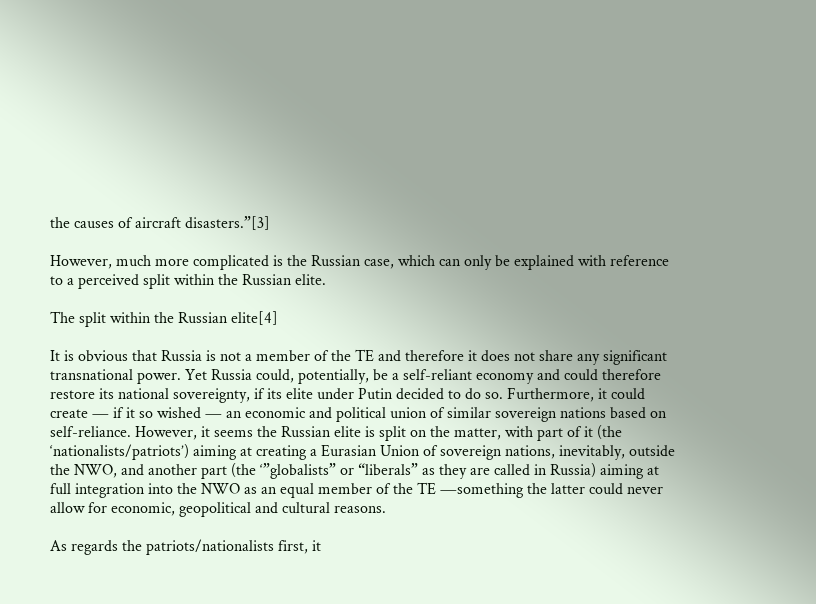the causes of aircraft disasters.”[3]

However, much more complicated is the Russian case, which can only be explained with reference to a perceived split within the Russian elite.

The split within the Russian elite[4]

It is obvious that Russia is not a member of the TE and therefore it does not share any significant transnational power. Yet Russia could, potentially, be a self-reliant economy and could therefore restore its national sovereignty, if its elite under Putin decided to do so. Furthermore, it could create ― if it so wished ― an economic and political union of similar sovereign nations based on self-reliance. However, it seems the Russian elite is split on the matter, with part of it (the ‘nationalists/patriots’) aiming at creating a Eurasian Union of sovereign nations, inevitably, outside the NWO, and another part (the ‘”globalists” or “liberals” as they are called in Russia) aiming at full integration into the NWO as an equal member of the TE ―something the latter could never allow for economic, geopolitical and cultural reasons.

As regards the patriots/nationalists first, it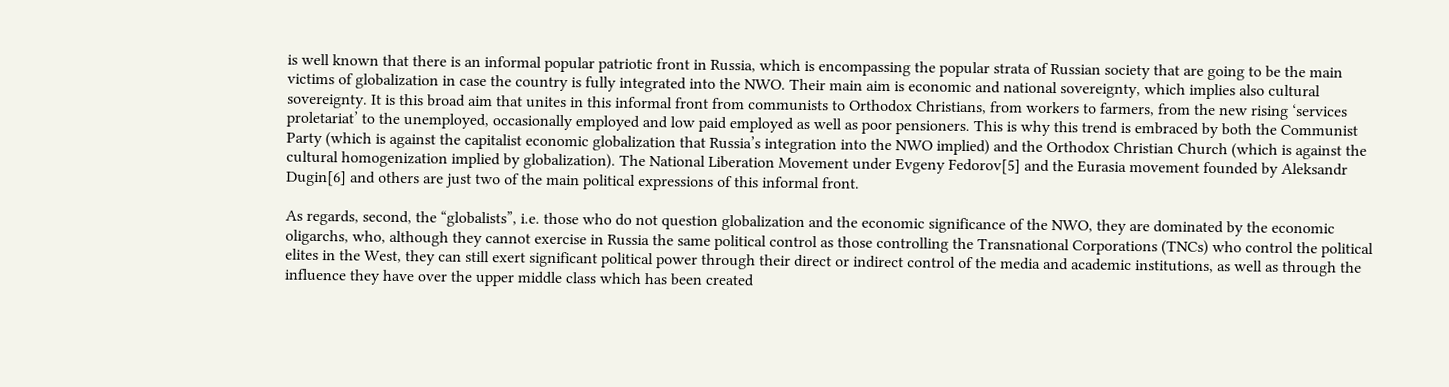is well known that there is an informal popular patriotic front in Russia, which is encompassing the popular strata of Russian society that are going to be the main victims of globalization in case the country is fully integrated into the NWO. Their main aim is economic and national sovereignty, which implies also cultural sovereignty. It is this broad aim that unites in this informal front from communists to Orthodox Christians, from workers to farmers, from the new rising ‘services proletariat’ to the unemployed, occasionally employed and low paid employed as well as poor pensioners. This is why this trend is embraced by both the Communist Party (which is against the capitalist economic globalization that Russia’s integration into the NWO implied) and the Orthodox Christian Church (which is against the cultural homogenization implied by globalization). The National Liberation Movement under Evgeny Fedorov[5] and the Eurasia movement founded by Aleksandr Dugin[6] and others are just two of the main political expressions of this informal front.

As regards, second, the “globalists”, i.e. those who do not question globalization and the economic significance of the NWO, they are dominated by the economic oligarchs, who, although they cannot exercise in Russia the same political control as those controlling the Transnational Corporations (TNCs) who control the political elites in the West, they can still exert significant political power through their direct or indirect control of the media and academic institutions, as well as through the influence they have over the upper middle class which has been created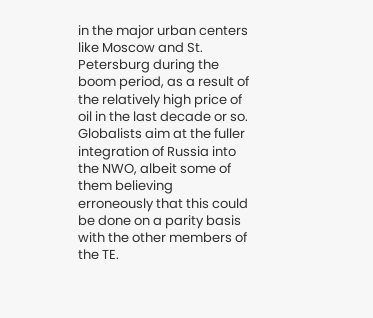in the major urban centers like Moscow and St. Petersburg during the boom period, as a result of the relatively high price of oil in the last decade or so. Globalists aim at the fuller integration of Russia into the NWO, albeit some of them believing erroneously that this could be done on a parity basis with the other members of the TE.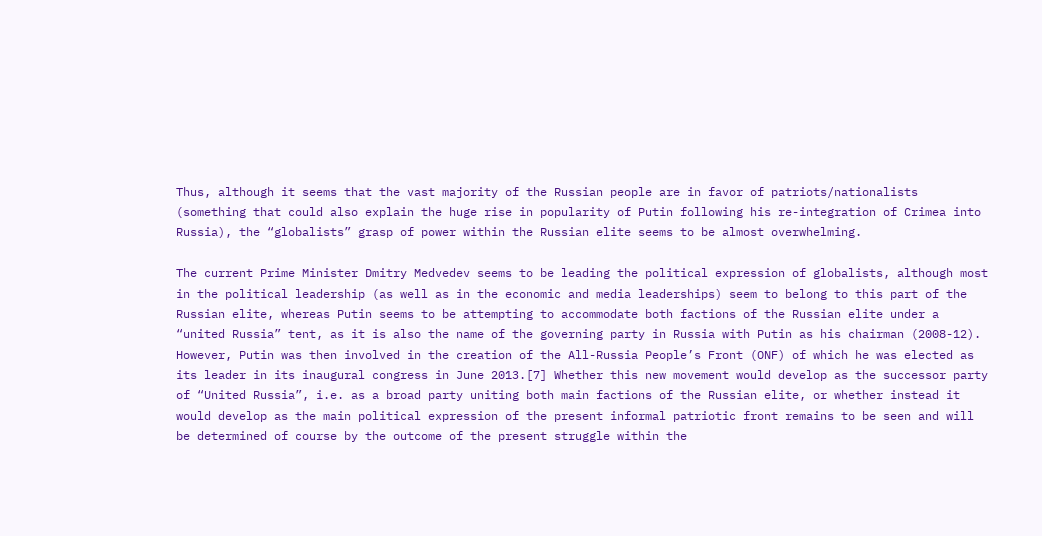Thus, although it seems that the vast majority of the Russian people are in favor of patriots/nationalists (something that could also explain the huge rise in popularity of Putin following his re-integration of Crimea into Russia), the “globalists” grasp of power within the Russian elite seems to be almost overwhelming.

The current Prime Minister Dmitry Medvedev seems to be leading the political expression of globalists, although most in the political leadership (as well as in the economic and media leaderships) seem to belong to this part of the Russian elite, whereas Putin seems to be attempting to accommodate both factions of the Russian elite under a “united Russia” tent, as it is also the name of the governing party in Russia with Putin as his chairman (2008-12). However, Putin was then involved in the creation of the All-Russia People’s Front (ONF) of which he was elected as its leader in its inaugural congress in June 2013.[7] Whether this new movement would develop as the successor party of “United Russia”, i.e. as a broad party uniting both main factions of the Russian elite, or whether instead it would develop as the main political expression of the present informal patriotic front remains to be seen and will be determined of course by the outcome of the present struggle within the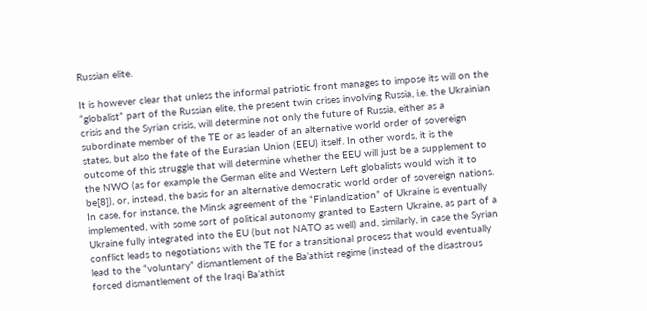Russian elite.

It is however clear that unless the informal patriotic front manages to impose its will on the “globalist” part of the Russian elite, the present twin crises involving Russia, i.e. the Ukrainian crisis and the Syrian crisis, will determine not only the future of Russia, either as a subordinate member of the TE or as leader of an alternative world order of sovereign states, but also the fate of the Eurasian Union (EEU) itself. In other words, it is the outcome of this struggle that will determine whether the EEU will just be a supplement to the NWO (as for example the German elite and Western Left globalists would wish it to be[8]), or, instead, the basis for an alternative democratic world order of sovereign nations. In case, for instance, the Minsk agreement of the “Finlandization” of Ukraine is eventually implemented, with some sort of political autonomy granted to Eastern Ukraine, as part of a Ukraine fully integrated into the EU (but not NATO as well) and, similarly, in case the Syrian conflict leads to negotiations with the TE for a transitional process that would eventually lead to the “voluntary” dismantlement of the Ba’athist regime (instead of the disastrous forced dismantlement of the Iraqi Ba’athist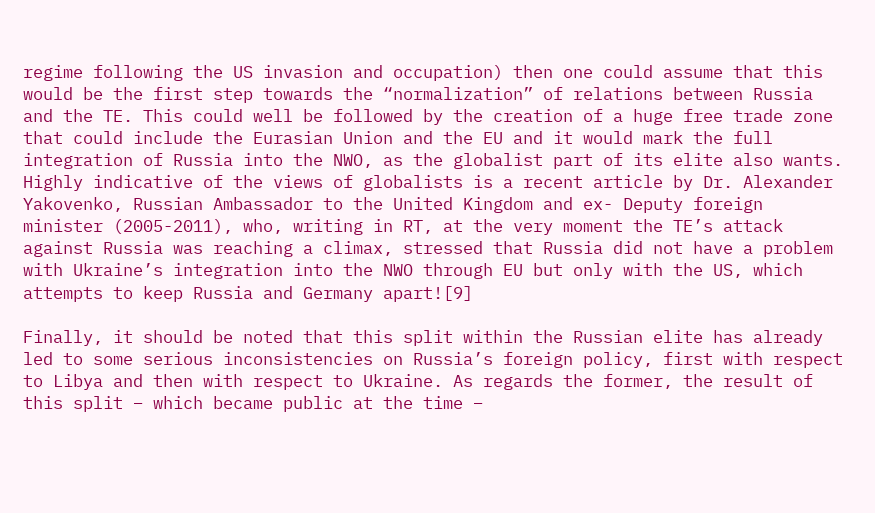regime following the US invasion and occupation) then one could assume that this would be the first step towards the “normalization” of relations between Russia and the TE. This could well be followed by the creation of a huge free trade zone that could include the Eurasian Union and the EU and it would mark the full integration of Russia into the NWO, as the globalist part of its elite also wants. Highly indicative of the views of globalists is a recent article by Dr. Alexander Yakovenko, Russian Ambassador to the United Kingdom and ex- Deputy foreign minister (2005-2011), who, writing in RT, at the very moment the TE’s attack against Russia was reaching a climax, stressed that Russia did not have a problem with Ukraine’s integration into the NWO through EU but only with the US, which attempts to keep Russia and Germany apart![9]

Finally, it should be noted that this split within the Russian elite has already led to some serious inconsistencies on Russia’s foreign policy, first with respect to Libya and then with respect to Ukraine. As regards the former, the result of this split – which became public at the time –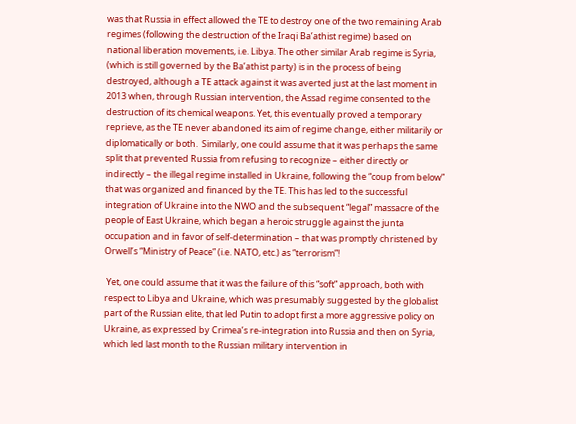was that Russia in effect allowed the TE to destroy one of the two remaining Arab regimes (following the destruction of the Iraqi Ba’athist regime) based on national liberation movements, i.e. Libya. The other similar Arab regime is Syria, (which is still governed by the Ba’athist party) is in the process of being destroyed, although a TE attack against it was averted just at the last moment in 2013 when, through Russian intervention, the Assad regime consented to the destruction of its chemical weapons. Yet, this eventually proved a temporary reprieve, as the TE never abandoned its aim of regime change, either militarily or diplomatically or both.  Similarly, one could assume that it was perhaps the same split that prevented Russia from refusing to recognize – either directly or indirectly – the illegal regime installed in Ukraine, following the “coup from below” that was organized and financed by the TE. This has led to the successful integration of Ukraine into the NWO and the subsequent “legal” massacre of the people of East Ukraine, which began a heroic struggle against the junta occupation and in favor of self-determination – that was promptly christened by Orwell’s “Ministry of Peace” (i.e. NATO, etc.) as “terrorism”!

 Yet, one could assume that it was the failure of this “soft” approach, both with respect to Libya and Ukraine, which was presumably suggested by the globalist part of the Russian elite, that led Putin to adopt first a more aggressive policy on Ukraine, as expressed by Crimea’s re-integration into Russia and then on Syria, which led last month to the Russian military intervention in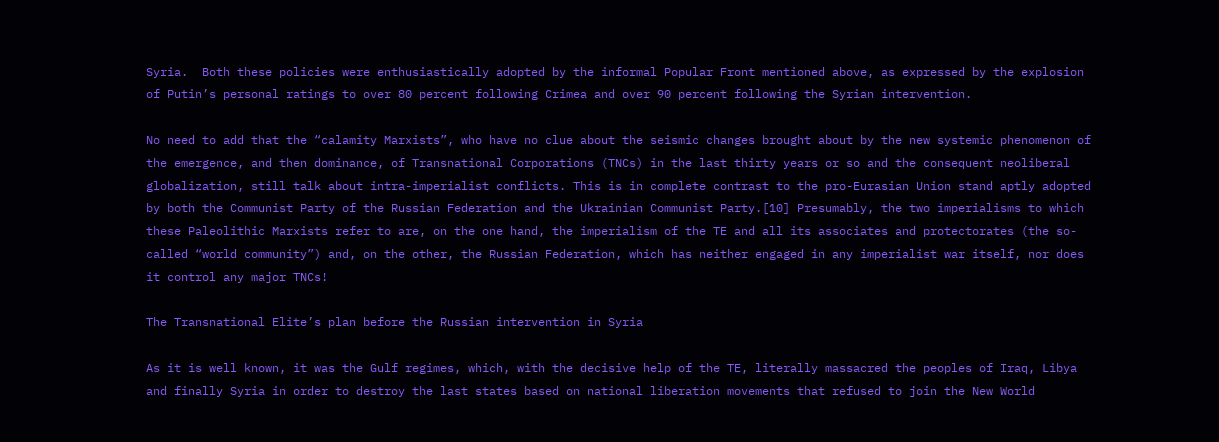Syria.  Both these policies were enthusiastically adopted by the informal Popular Front mentioned above, as expressed by the explosion of Putin’s personal ratings to over 80 percent following Crimea and over 90 percent following the Syrian intervention.

No need to add that the “calamity Marxists”, who have no clue about the seismic changes brought about by the new systemic phenomenon of the emergence, and then dominance, of Transnational Corporations (TNCs) in the last thirty years or so and the consequent neoliberal globalization, still talk about intra-imperialist conflicts. This is in complete contrast to the pro-Eurasian Union stand aptly adopted by both the Communist Party of the Russian Federation and the Ukrainian Communist Party.[10] Presumably, the two imperialisms to which these Paleolithic Marxists refer to are, on the one hand, the imperialism of the TE and all its associates and protectorates (the so-called “world community”) and, on the other, the Russian Federation, which has neither engaged in any imperialist war itself, nor does it control any major TNCs!

The Transnational Elite’s plan before the Russian intervention in Syria

As it is well known, it was the Gulf regimes, which, with the decisive help of the TE, literally massacred the peoples of Iraq, Libya and finally Syria in order to destroy the last states based on national liberation movements that refused to join the New World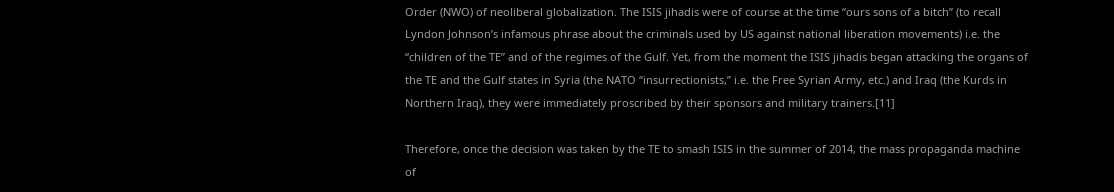Order (NWO) of neoliberal globalization. The ISIS jihadis were of course at the time “ours sons of a bitch” (to recall Lyndon Johnson’s infamous phrase about the criminals used by US against national liberation movements) i.e. the “children of the TE” and of the regimes of the Gulf. Yet, from the moment the ISIS jihadis began attacking the organs of the TE and the Gulf states in Syria (the NATO “insurrectionists,” i.e. the Free Syrian Army, etc.) and Iraq (the Kurds in Northern Iraq), they were immediately proscribed by their sponsors and military trainers.[11]

Therefore, once the decision was taken by the TE to smash ISIS in the summer of 2014, the mass propaganda machine of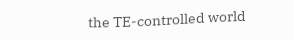the TE-controlled world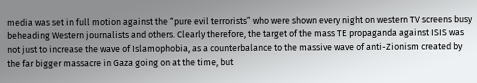media was set in full motion against the “pure evil terrorists” who were shown every night on western TV screens busy beheading Western journalists and others. Clearly therefore, the target of the mass TE propaganda against ISIS was not just to increase the wave of Islamophobia, as a counterbalance to the massive wave of anti-Zionism created by the far bigger massacre in Gaza going on at the time, but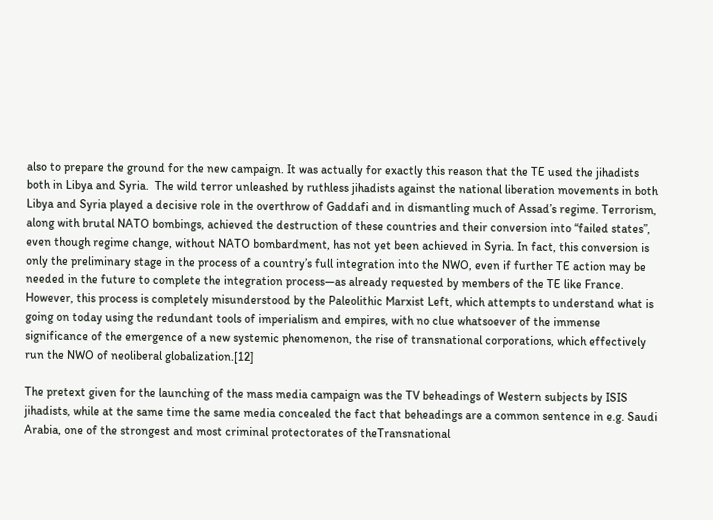also to prepare the ground for the new campaign. It was actually for exactly this reason that the TE used the jihadists both in Libya and Syria.  The wild terror unleashed by ruthless jihadists against the national liberation movements in both Libya and Syria played a decisive role in the overthrow of Gaddafi and in dismantling much of Assad’s regime. Terrorism, along with brutal NATO bombings, achieved the destruction of these countries and their conversion into “failed states”, even though regime change, without NATO bombardment, has not yet been achieved in Syria. In fact, this conversion is only the preliminary stage in the process of a country’s full integration into the NWO, even if further TE action may be needed in the future to complete the integration process―as already requested by members of the TE like France. However, this process is completely misunderstood by the Paleolithic Marxist Left, which attempts to understand what is going on today using the redundant tools of imperialism and empires, with no clue whatsoever of the immense significance of the emergence of a new systemic phenomenon, the rise of transnational corporations, which effectively run the NWO of neoliberal globalization.[12]

The pretext given for the launching of the mass media campaign was the TV beheadings of Western subjects by ISIS jihadists, while at the same time the same media concealed the fact that beheadings are a common sentence in e.g. Saudi Arabia, one of the strongest and most criminal protectorates of theTransnational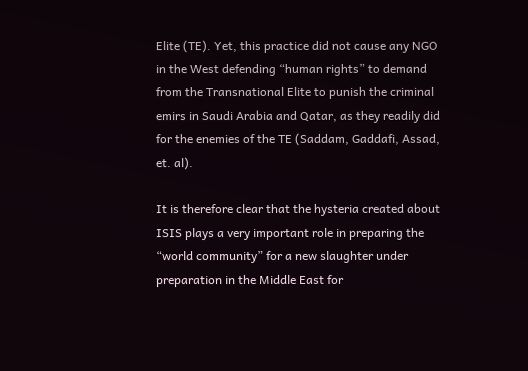Elite (TE). Yet, this practice did not cause any NGO in the West defending “human rights” to demand from the Transnational Elite to punish the criminal emirs in Saudi Arabia and Qatar, as they readily did for the enemies of the TE (Saddam, Gaddafi, Assad, et. al).

It is therefore clear that the hysteria created about ISIS plays a very important role in preparing the “world community” for a new slaughter under preparation in the Middle East for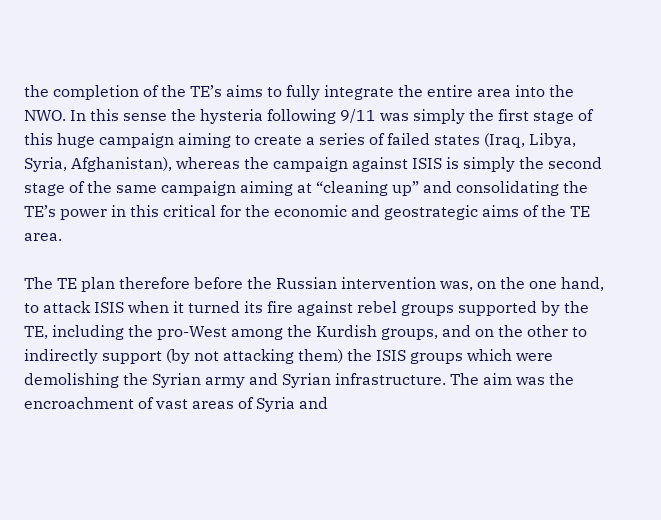the completion of the TE’s aims to fully integrate the entire area into the NWO. In this sense the hysteria following 9/11 was simply the first stage of this huge campaign aiming to create a series of failed states (Iraq, Libya, Syria, Afghanistan), whereas the campaign against ISIS is simply the second stage of the same campaign aiming at “cleaning up” and consolidating the TE’s power in this critical for the economic and geostrategic aims of the TE area.

The TE plan therefore before the Russian intervention was, on the one hand, to attack ISIS when it turned its fire against rebel groups supported by the TE, including the pro-West among the Kurdish groups, and on the other to indirectly support (by not attacking them) the ISIS groups which were demolishing the Syrian army and Syrian infrastructure. The aim was the encroachment of vast areas of Syria and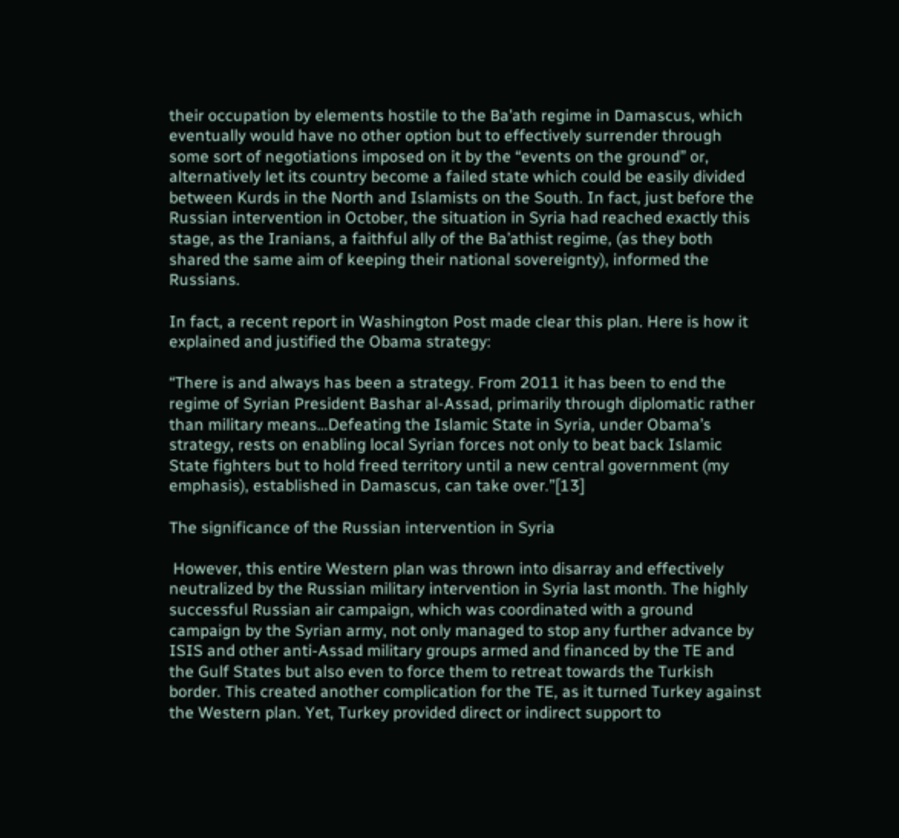their occupation by elements hostile to the Ba’ath regime in Damascus, which eventually would have no other option but to effectively surrender through some sort of negotiations imposed on it by the “events on the ground” or, alternatively let its country become a failed state which could be easily divided between Kurds in the North and Islamists on the South. In fact, just before the Russian intervention in October, the situation in Syria had reached exactly this stage, as the Iranians, a faithful ally of the Ba’athist regime, (as they both shared the same aim of keeping their national sovereignty), informed the Russians.

In fact, a recent report in Washington Post made clear this plan. Here is how it explained and justified the Obama strategy:

“There is and always has been a strategy. From 2011 it has been to end the regime of Syrian President Bashar al-Assad, primarily through diplomatic rather than military means…Defeating the Islamic State in Syria, under Obama’s strategy, rests on enabling local Syrian forces not only to beat back Islamic State fighters but to hold freed territory until a new central government (my emphasis), established in Damascus, can take over.”[13]

The significance of the Russian intervention in Syria

 However, this entire Western plan was thrown into disarray and effectively neutralized by the Russian military intervention in Syria last month. The highly successful Russian air campaign, which was coordinated with a ground campaign by the Syrian army, not only managed to stop any further advance by ISIS and other anti-Assad military groups armed and financed by the TE and the Gulf States but also even to force them to retreat towards the Turkish border. This created another complication for the TE, as it turned Turkey against the Western plan. Yet, Turkey provided direct or indirect support to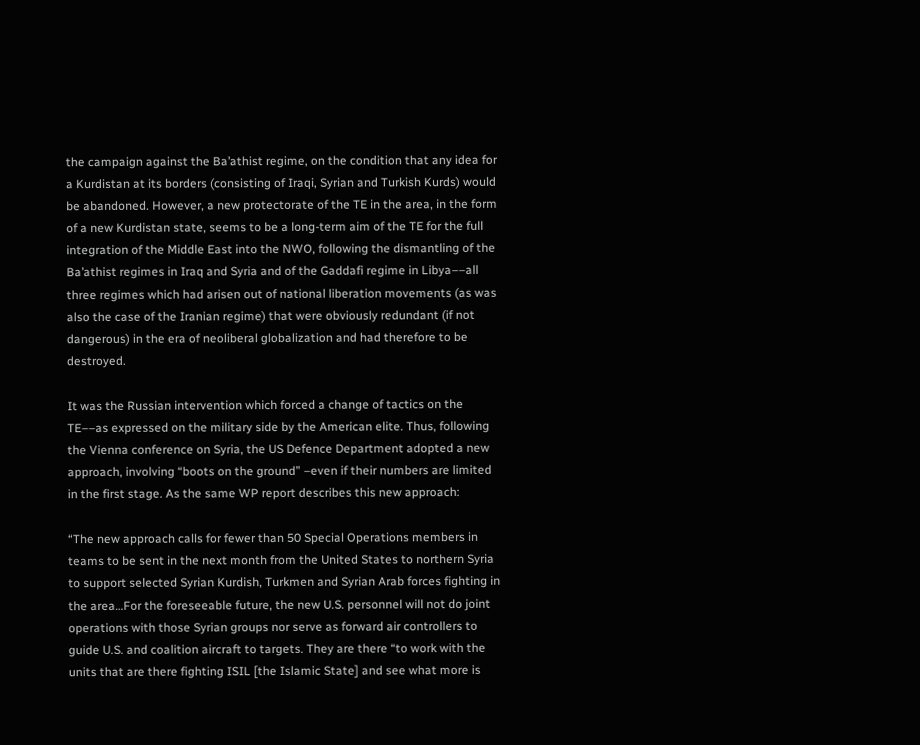the campaign against the Ba’athist regime, on the condition that any idea for a Kurdistan at its borders (consisting of Iraqi, Syrian and Turkish Kurds) would be abandoned. However, a new protectorate of the TE in the area, in the form of a new Kurdistan state, seems to be a long-term aim of the TE for the full integration of the Middle East into the NWO, following the dismantling of the Ba’athist regimes in Iraq and Syria and of the Gaddafi regime in Libya––all three regimes which had arisen out of national liberation movements (as was also the case of the Iranian regime) that were obviously redundant (if not dangerous) in the era of neoliberal globalization and had therefore to be destroyed.

It was the Russian intervention which forced a change of tactics on the TE––as expressed on the military side by the American elite. Thus, following the Vienna conference on Syria, the US Defence Department adopted a new approach, involving “boots on the ground” –even if their numbers are limited in the first stage. As the same WP report describes this new approach:

“The new approach calls for fewer than 50 Special Operations members in teams to be sent in the next month from the United States to northern Syria to support selected Syrian Kurdish, Turkmen and Syrian Arab forces fighting in the area…For the foreseeable future, the new U.S. personnel will not do joint operations with those Syrian groups nor serve as forward air controllers to guide U.S. and coalition aircraft to targets. They are there “to work with the units that are there fighting ISIL [the Islamic State] and see what more is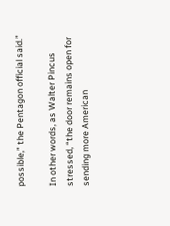possible,” the Pentagon official said.”

In other words, as Walter Pincus stressed, “the door remains open for sending more American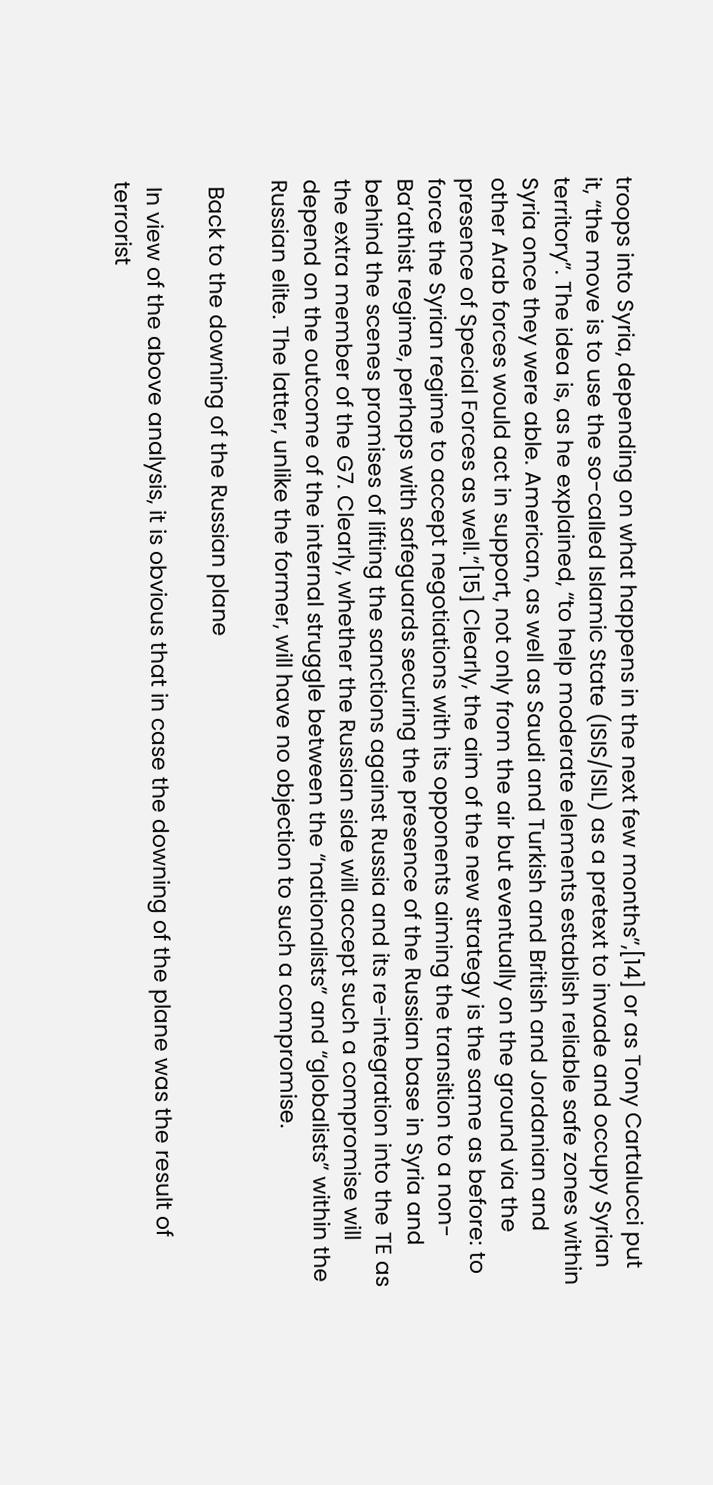troops into Syria, depending on what happens in the next few months”,[14] or as Tony Cartalucci put it, “the move is to use the so-called Islamic State (ISIS/ISIL) as a pretext to invade and occupy Syrian territory”. The idea is, as he explained, “to help moderate elements establish reliable safe zones within Syria once they were able. American, as well as Saudi and Turkish and British and Jordanian and other Arab forces would act in support, not only from the air but eventually on the ground via the presence of Special Forces as well.”[15] Clearly, the aim of the new strategy is the same as before: to force the Syrian regime to accept negotiations with its opponents aiming the transition to a non-Ba’athist regime, perhaps with safeguards securing the presence of the Russian base in Syria and behind the scenes promises of lifting the sanctions against Russia and its re-integration into the TE as the extra member of the G7. Clearly, whether the Russian side will accept such a compromise will depend on the outcome of the internal struggle between the “nationalists” and “globalists” within the Russian elite. The latter, unlike the former, will have no objection to such a compromise.

 Back to the downing of the Russian plane

 In view of the above analysis, it is obvious that in case the downing of the plane was the result of terrorist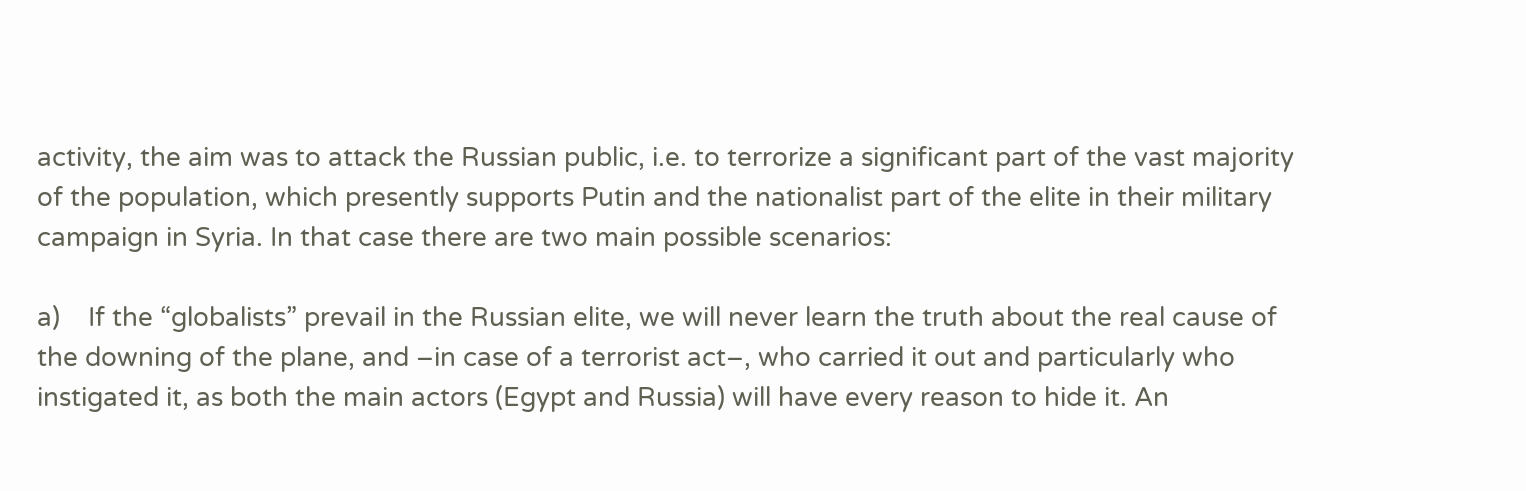activity, the aim was to attack the Russian public, i.e. to terrorize a significant part of the vast majority of the population, which presently supports Putin and the nationalist part of the elite in their military campaign in Syria. In that case there are two main possible scenarios:

a)    If the “globalists” prevail in the Russian elite, we will never learn the truth about the real cause of the downing of the plane, and –in case of a terrorist act–, who carried it out and particularly who instigated it, as both the main actors (Egypt and Russia) will have every reason to hide it. An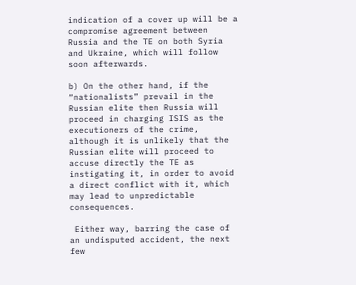indication of a cover up will be a compromise agreement between Russia and the TE on both Syria and Ukraine, which will follow soon afterwards.

b) On the other hand, if the “nationalists” prevail in the Russian elite then Russia will proceed in charging ISIS as the executioners of the crime, although it is unlikely that the Russian elite will proceed to accuse directly the TE as instigating it, in order to avoid a direct conflict with it, which may lead to unpredictable consequences.

 Either way, barring the case of an undisputed accident, the next few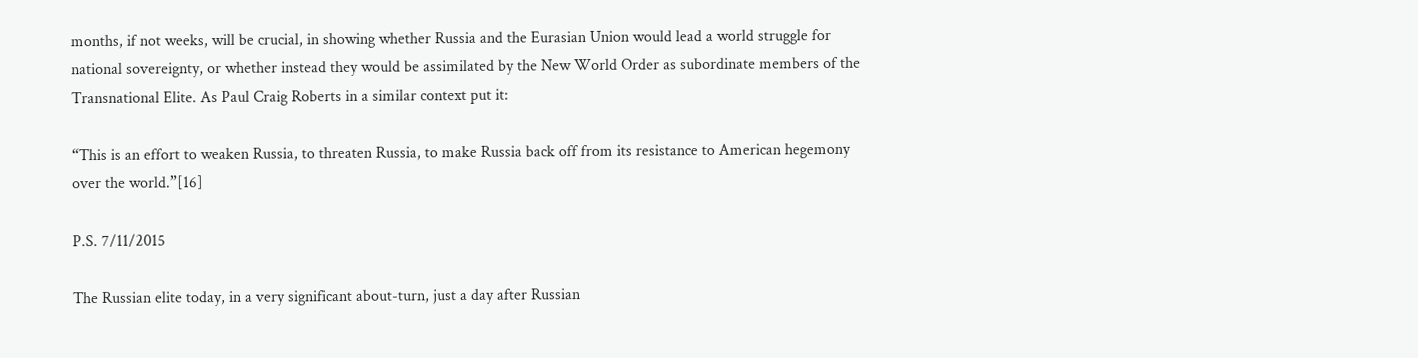months, if not weeks, will be crucial, in showing whether Russia and the Eurasian Union would lead a world struggle for national sovereignty, or whether instead they would be assimilated by the New World Order as subordinate members of the Transnational Elite. As Paul Craig Roberts in a similar context put it:

“This is an effort to weaken Russia, to threaten Russia, to make Russia back off from its resistance to American hegemony over the world.”[16]

P.S. 7/11/2015

The Russian elite today, in a very significant about-turn, just a day after Russian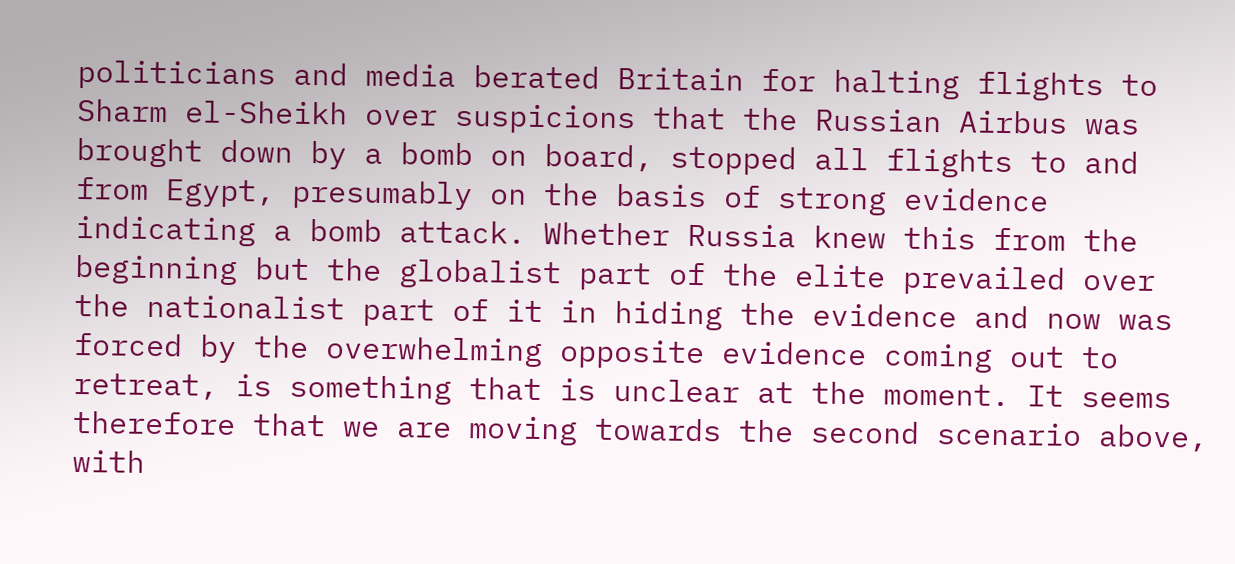politicians and media berated Britain for halting flights to Sharm el-Sheikh over suspicions that the Russian Airbus was brought down by a bomb on board, stopped all flights to and from Egypt, presumably on the basis of strong evidence  indicating a bomb attack. Whether Russia knew this from the beginning but the globalist part of the elite prevailed over the nationalist part of it in hiding the evidence and now was forced by the overwhelming opposite evidence coming out to retreat, is something that is unclear at the moment. It seems therefore that we are moving towards the second scenario above, with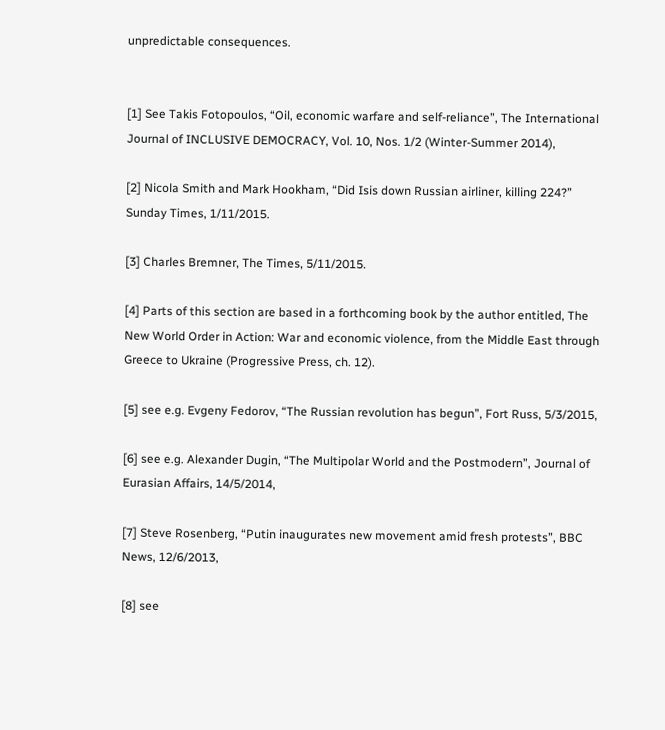unpredictable consequences.


[1] See Takis Fotopoulos, “Oil, economic warfare and self-reliance”, The International Journal of INCLUSIVE DEMOCRACY, Vol. 10, Nos. 1/2 (Winter-Summer 2014),

[2] Nicola Smith and Mark Hookham, “Did Isis down Russian airliner, killing 224?” Sunday Times, 1/11/2015.

[3] Charles Bremner, The Times, 5/11/2015.

[4] Parts of this section are based in a forthcoming book by the author entitled, The New World Order in Action: War and economic violence, from the Middle East through Greece to Ukraine (Progressive Press, ch. 12).

[5] see e.g. Evgeny Fedorov, “The Russian revolution has begun”, Fort Russ, 5/3/2015,

[6] see e.g. Alexander Dugin, “The Multipolar World and the Postmodern”, Journal of Eurasian Affairs, 14/5/2014,

[7] Steve Rosenberg, “Putin inaugurates new movement amid fresh protests”, BBC News, 12/6/2013,

[8] see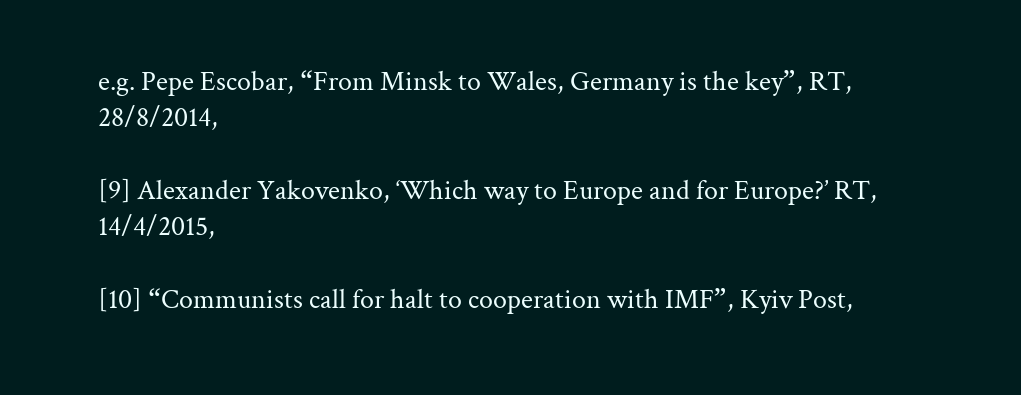e.g. Pepe Escobar, “From Minsk to Wales, Germany is the key”, RT, 28/8/2014,

[9] Alexander Yakovenko, ‘Which way to Europe and for Europe?’ RT, 14/4/2015,

[10] “Communists call for halt to cooperation with IMF”, Kyiv Post,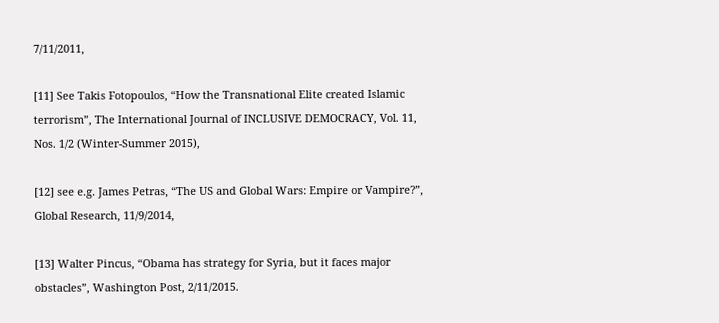7/11/2011,

[11] See Takis Fotopoulos, “How the Transnational Elite created Islamic terrorism”, The International Journal of INCLUSIVE DEMOCRACY, Vol. 11, Nos. 1/2 (Winter-Summer 2015),

[12] see e.g. James Petras, “The US and Global Wars: Empire or Vampire?”, Global Research, 11/9/2014,

[13] Walter Pincus, “Obama has strategy for Syria, but it faces major obstacles”, Washington Post, 2/11/2015.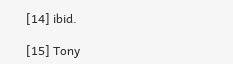[14] ibid.

[15] Tony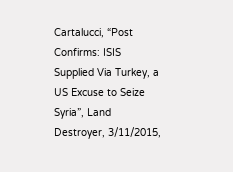Cartalucci, “Post Confirms: ISIS Supplied Via Turkey, a US Excuse to Seize Syria”, Land Destroyer, 3/11/2015,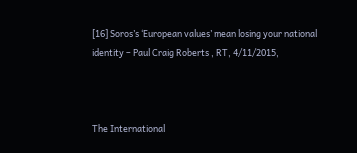[16] Soros’s ‘European values’ mean losing your national identity – Paul Craig Roberts , RT, 4/11/2015,



The International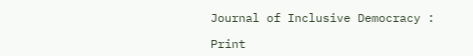Journal of Inclusive Democracy :

Print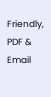Friendly, PDF & Email